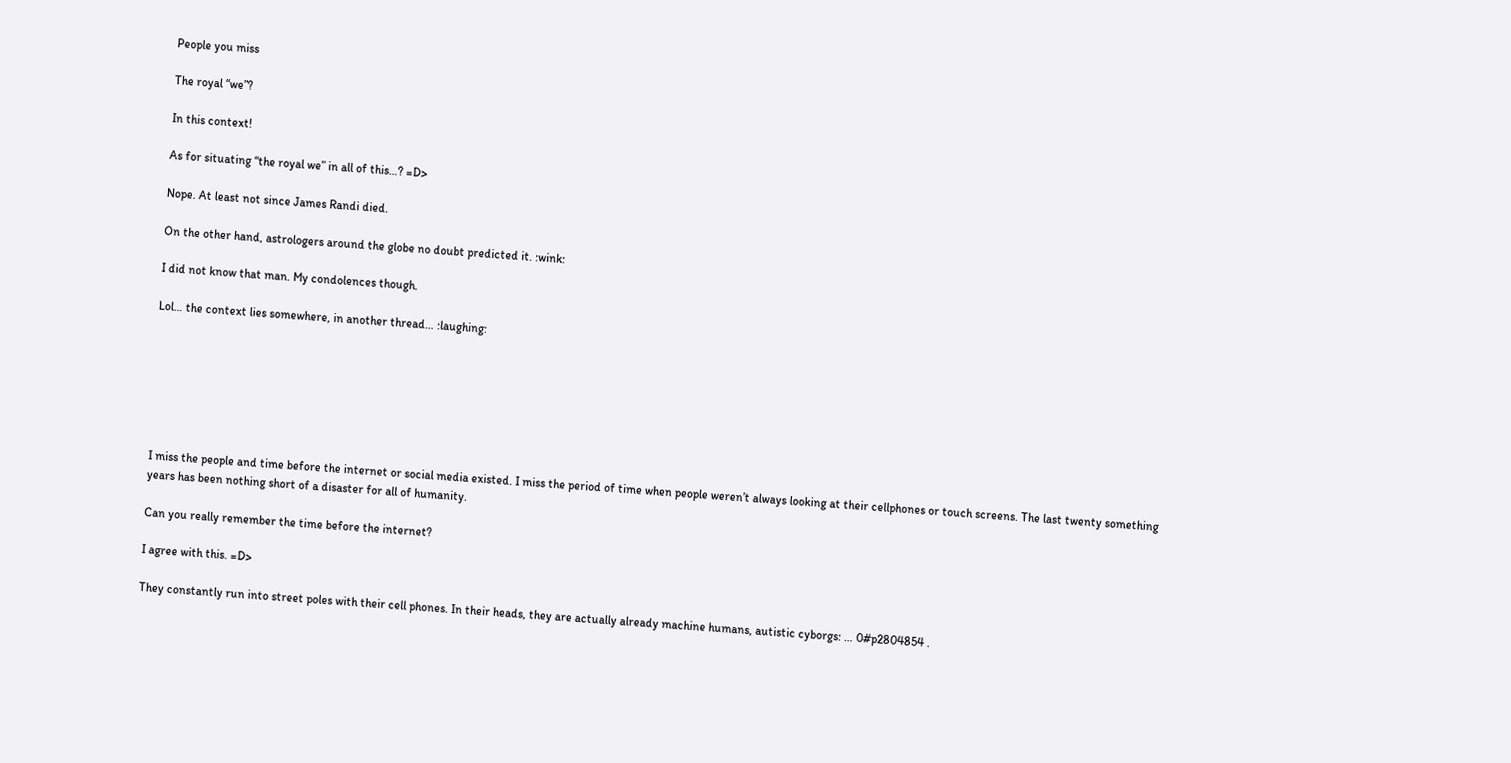People you miss

The royal “we”?

In this context!

As for situating “the royal we” in all of this…? =D>

Nope. At least not since James Randi died.

On the other hand, astrologers around the globe no doubt predicted it. :wink:

I did not know that man. My condolences though.

Lol… the context lies somewhere, in another thread… :laughing:







I miss the people and time before the internet or social media existed. I miss the period of time when people weren’t always looking at their cellphones or touch screens. The last twenty something years has been nothing short of a disaster for all of humanity.

Can you really remember the time before the internet?

I agree with this. =D>

They constantly run into street poles with their cell phones. In their heads, they are actually already machine humans, autistic cyborgs: … 0#p2804854 .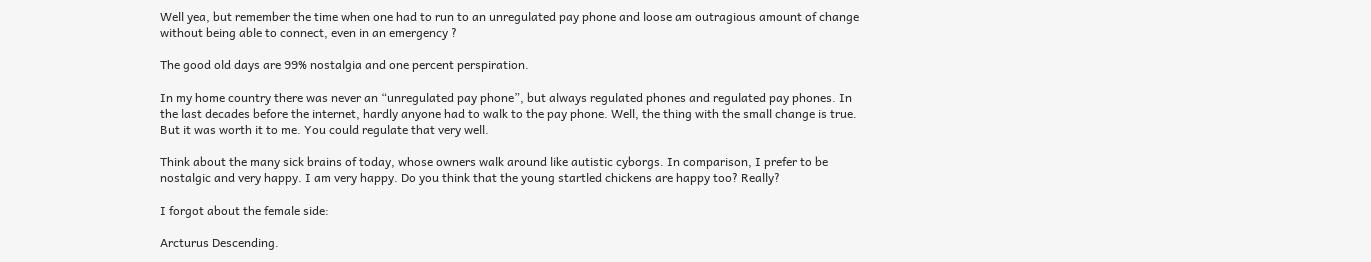Well yea, but remember the time when one had to run to an unregulated pay phone and loose am outragious amount of change without being able to connect, even in an emergency ?

The good old days are 99% nostalgia and one percent perspiration.

In my home country there was never an “unregulated pay phone”, but always regulated phones and regulated pay phones. In the last decades before the internet, hardly anyone had to walk to the pay phone. Well, the thing with the small change is true. But it was worth it to me. You could regulate that very well.

Think about the many sick brains of today, whose owners walk around like autistic cyborgs. In comparison, I prefer to be nostalgic and very happy. I am very happy. Do you think that the young startled chickens are happy too? Really?

I forgot about the female side:

Arcturus Descending.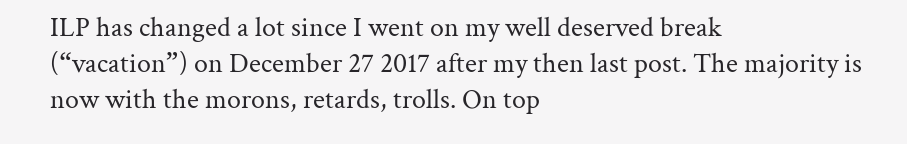ILP has changed a lot since I went on my well deserved break (“vacation”) on December 27 2017 after my then last post. The majority is now with the morons, retards, trolls. On top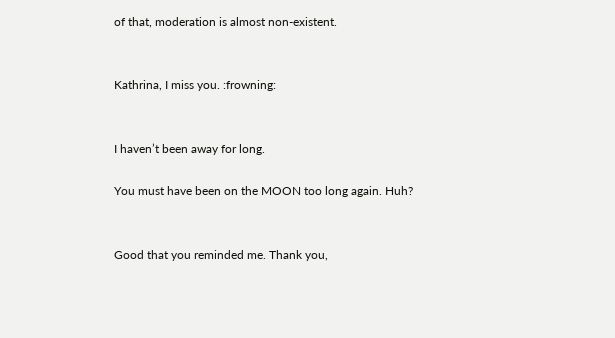of that, moderation is almost non-existent.


Kathrina, I miss you. :frowning:


I haven’t been away for long.

You must have been on the MOON too long again. Huh?


Good that you reminded me. Thank you,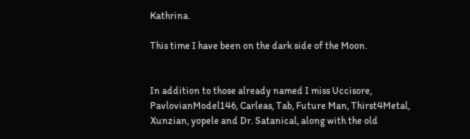Kathrina.

This time I have been on the dark side of the Moon.


In addition to those already named I miss Uccisore, PavlovianModel146, Carleas, Tab, Future Man, Thirst4Metal, Xunzian, yopele and Dr. Satanical, along with the old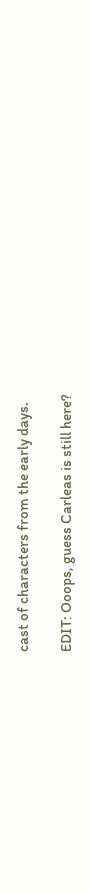cast of characters from the early days.

EDIT: Ooops, guess Carleas is still here?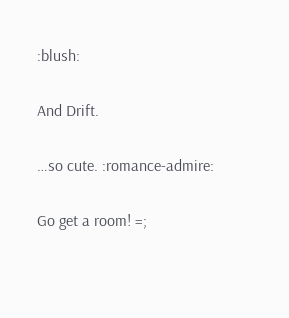:blush:

And Drift.

…so cute. :romance-admire:

Go get a room! =;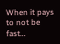When it pays to not be fast…